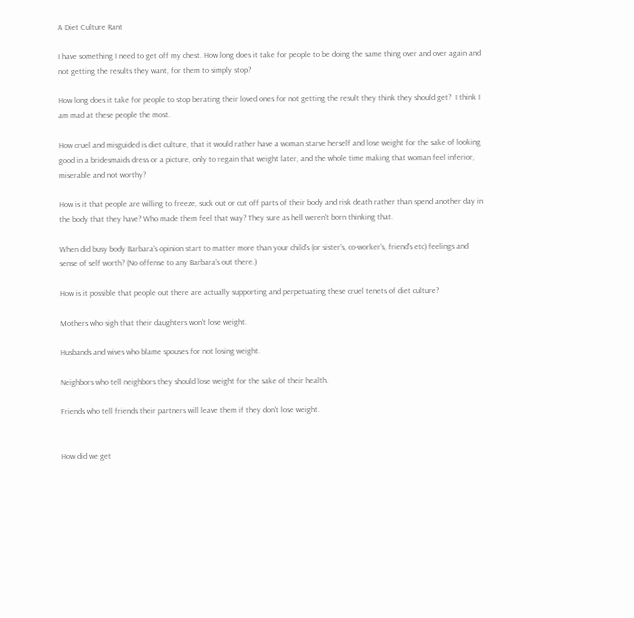A Diet Culture Rant

I have something I need to get off my chest. How long does it take for people to be doing the same thing over and over again and not getting the results they want, for them to simply stop?

How long does it take for people to stop berating their loved ones for not getting the result they think they should get?  I think I am mad at these people the most.

How cruel and misguided is diet culture, that it would rather have a woman starve herself and lose weight for the sake of looking good in a bridesmaids dress or a picture, only to regain that weight later, and the whole time making that woman feel inferior, miserable and not worthy?

How is it that people are willing to freeze, suck out or cut off parts of their body and risk death rather than spend another day in the body that they have? Who made them feel that way? They sure as hell weren't born thinking that.

When did busy body Barbara's opinion start to matter more than your child's (or sister's, co-worker's, friend's etc) feelings and sense of self worth? (No offense to any Barbara's out there.)

How is it possible that people out there are actually supporting and perpetuating these cruel tenets of diet culture?

Mothers who sigh that their daughters won't lose weight.

Husbands and wives who blame spouses for not losing weight.

Neighbors who tell neighbors they should lose weight for the sake of their health.

Friends who tell friends their partners will leave them if they don't lose weight.


How did we get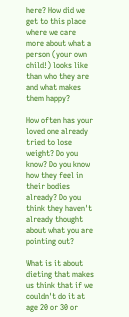here? How did we get to this place where we care more about what a person (your own child!) looks like than who they are and what makes them happy?

How often has your loved one already tried to lose weight? Do you know? Do you know how they feel in their bodies already? Do you think they haven't already thought about what you are pointing out?

What is it about dieting that makes us think that if we couldn't do it at age 20 or 30 or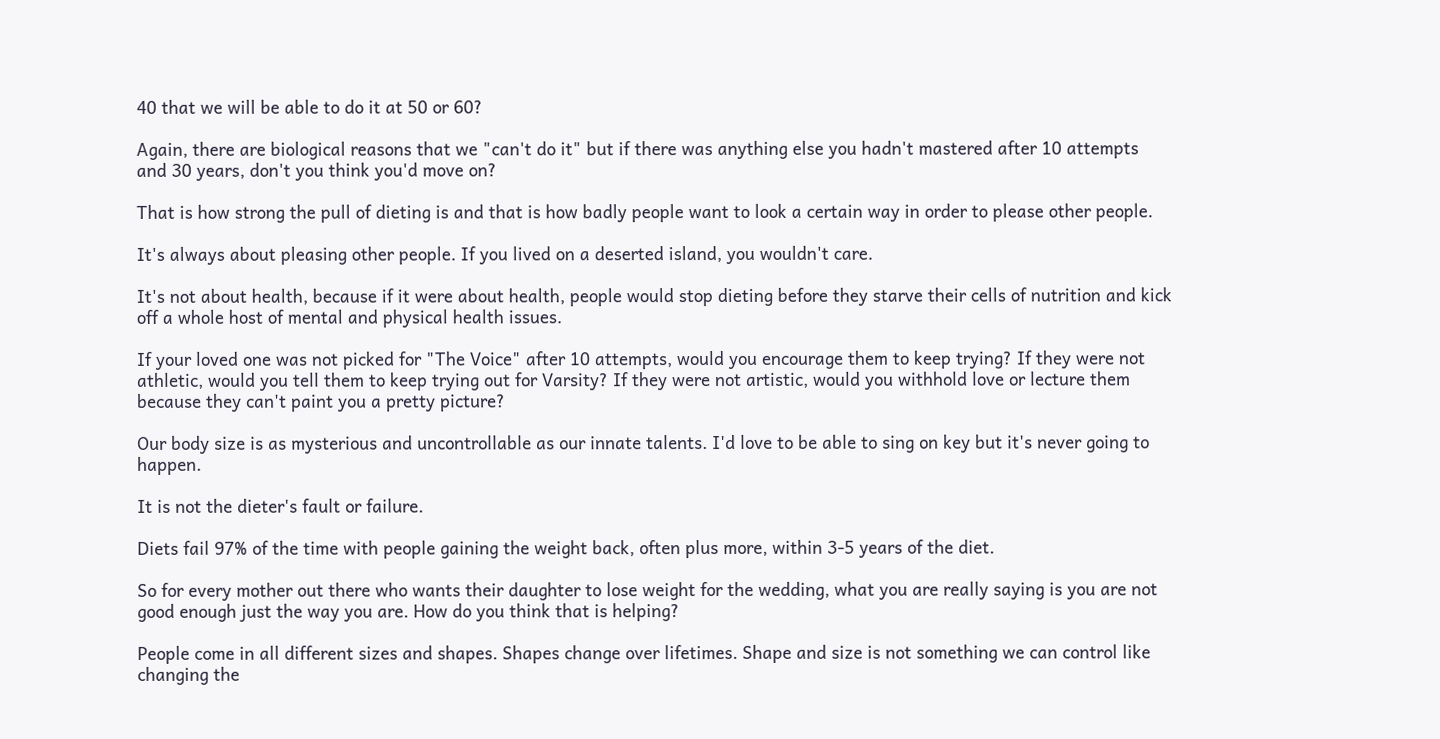40 that we will be able to do it at 50 or 60?

Again, there are biological reasons that we "can't do it" but if there was anything else you hadn't mastered after 10 attempts and 30 years, don't you think you'd move on?

That is how strong the pull of dieting is and that is how badly people want to look a certain way in order to please other people.

It's always about pleasing other people. If you lived on a deserted island, you wouldn't care.

It's not about health, because if it were about health, people would stop dieting before they starve their cells of nutrition and kick off a whole host of mental and physical health issues.

If your loved one was not picked for "The Voice" after 10 attempts, would you encourage them to keep trying? If they were not athletic, would you tell them to keep trying out for Varsity? If they were not artistic, would you withhold love or lecture them because they can't paint you a pretty picture?

Our body size is as mysterious and uncontrollable as our innate talents. I'd love to be able to sing on key but it's never going to happen.

It is not the dieter's fault or failure.

Diets fail 97% of the time with people gaining the weight back, often plus more, within 3-5 years of the diet.

So for every mother out there who wants their daughter to lose weight for the wedding, what you are really saying is you are not good enough just the way you are. How do you think that is helping?

People come in all different sizes and shapes. Shapes change over lifetimes. Shape and size is not something we can control like changing the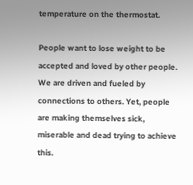temperature on the thermostat.

People want to lose weight to be accepted and loved by other people. We are driven and fueled by connections to others. Yet, people are making themselves sick, miserable and dead trying to achieve this.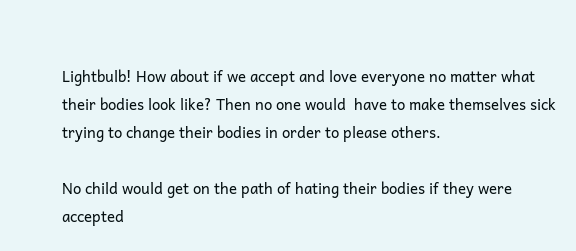Lightbulb! How about if we accept and love everyone no matter what their bodies look like? Then no one would  have to make themselves sick trying to change their bodies in order to please others.

No child would get on the path of hating their bodies if they were accepted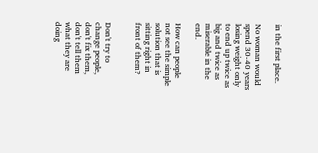in the first place.

No woman would spend 30-40 years losing weight only to end up twice as big and twice as miserable in the end.

How can people not see the simple solution that is sitting right in front of them?


Don't try to change people, don't fix them, don't tell them what they are doing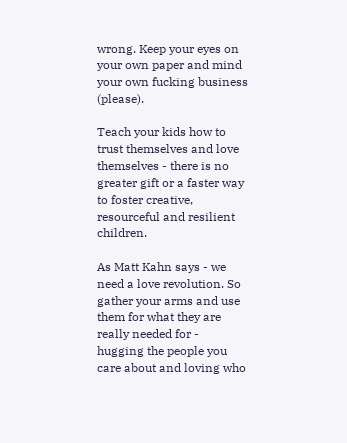wrong. Keep your eyes on your own paper and mind your own fucking business (please).

Teach your kids how to trust themselves and love themselves - there is no greater gift or a faster way to foster creative, resourceful and resilient children.

As Matt Kahn says - we need a love revolution. So gather your arms and use them for what they are really needed for - hugging the people you care about and loving who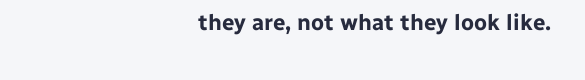they are, not what they look like.